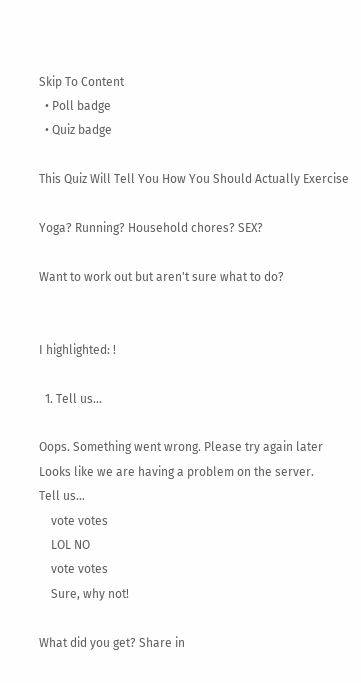Skip To Content
  • Poll badge
  • Quiz badge

This Quiz Will Tell You How You Should Actually Exercise

Yoga? Running? Household chores? SEX?

Want to work out but aren't sure what to do?


I highlighted: !

  1. Tell us...

Oops. Something went wrong. Please try again later
Looks like we are having a problem on the server.
Tell us...
    vote votes
    LOL NO
    vote votes
    Sure, why not!

What did you get? Share in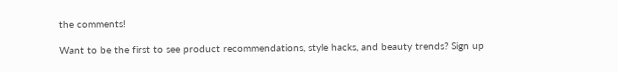the comments!

Want to be the first to see product recommendations, style hacks, and beauty trends? Sign up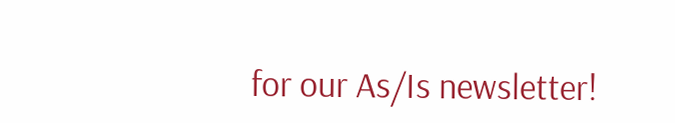for our As/Is newsletter!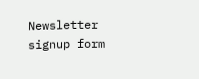Newsletter signup form